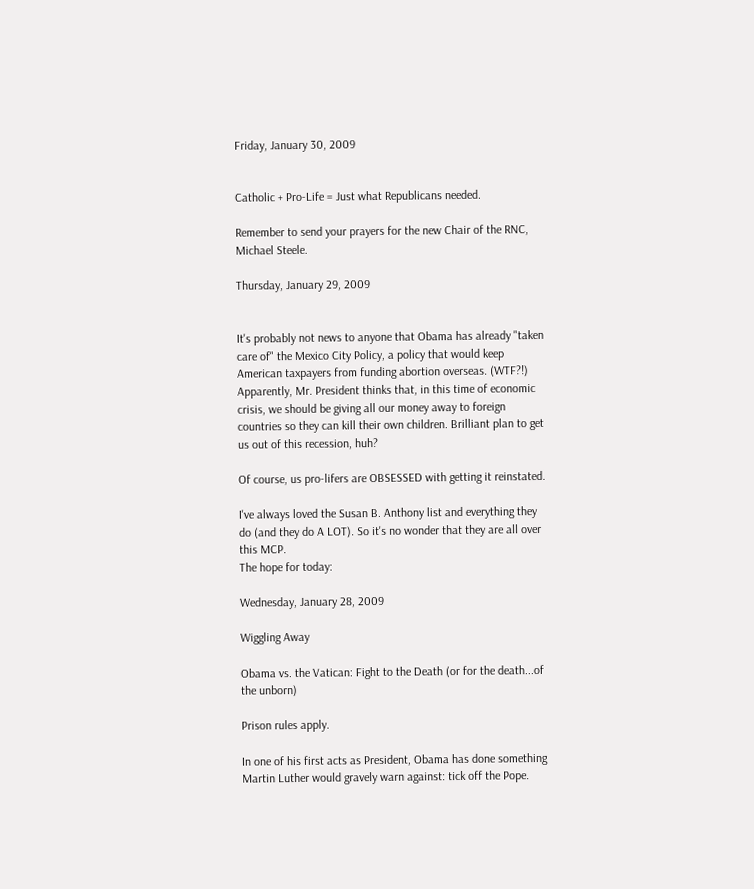Friday, January 30, 2009


Catholic + Pro-Life = Just what Republicans needed.

Remember to send your prayers for the new Chair of the RNC, Michael Steele.

Thursday, January 29, 2009


It's probably not news to anyone that Obama has already "taken care of" the Mexico City Policy, a policy that would keep American taxpayers from funding abortion overseas. (WTF?!) Apparently, Mr. President thinks that, in this time of economic crisis, we should be giving all our money away to foreign countries so they can kill their own children. Brilliant plan to get us out of this recession, huh?

Of course, us pro-lifers are OBSESSED with getting it reinstated.

I've always loved the Susan B. Anthony list and everything they do (and they do A LOT). So it's no wonder that they are all over this MCP.
The hope for today:

Wednesday, January 28, 2009

Wiggling Away

Obama vs. the Vatican: Fight to the Death (or for the death...of the unborn)

Prison rules apply.

In one of his first acts as President, Obama has done something Martin Luther would gravely warn against: tick off the Pope.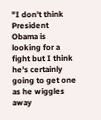"I don't think President Obama is looking for a fight but I think he's certainly going to get one as he wiggles away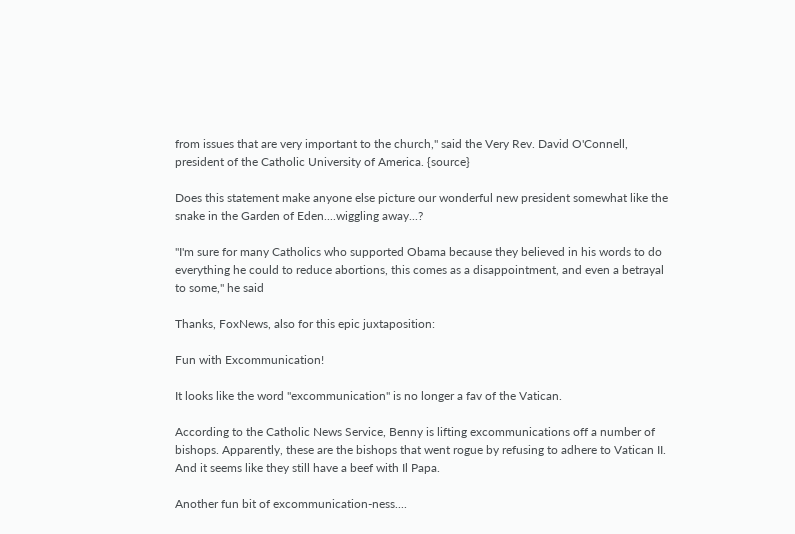from issues that are very important to the church," said the Very Rev. David O'Connell, president of the Catholic University of America. {source}

Does this statement make anyone else picture our wonderful new president somewhat like the snake in the Garden of Eden....wiggling away...?

"I'm sure for many Catholics who supported Obama because they believed in his words to do everything he could to reduce abortions, this comes as a disappointment, and even a betrayal to some," he said

Thanks, FoxNews, also for this epic juxtaposition:

Fun with Excommunication!

It looks like the word "excommunication" is no longer a fav of the Vatican.

According to the Catholic News Service, Benny is lifting excommunications off a number of bishops. Apparently, these are the bishops that went rogue by refusing to adhere to Vatican II. And it seems like they still have a beef with Il Papa.

Another fun bit of excommunication-ness....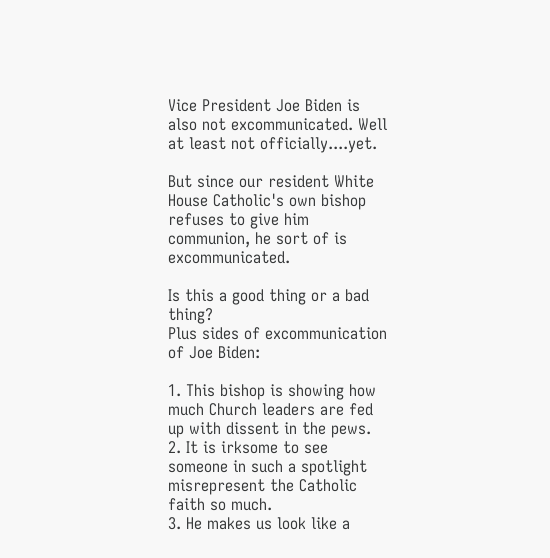Vice President Joe Biden is also not excommunicated. Well at least not officially....yet.

But since our resident White House Catholic's own bishop refuses to give him communion, he sort of is excommunicated.

Is this a good thing or a bad thing?
Plus sides of excommunication of Joe Biden:

1. This bishop is showing how much Church leaders are fed up with dissent in the pews.
2. It is irksome to see someone in such a spotlight misrepresent the Catholic faith so much.
3. He makes us look like a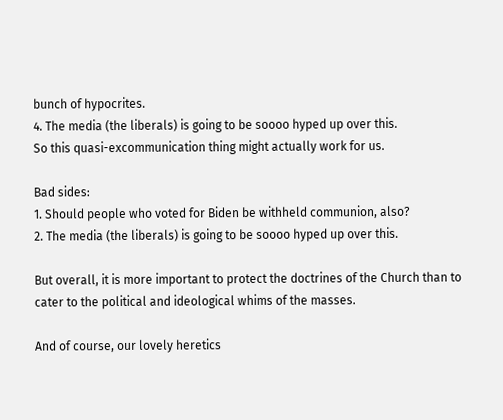bunch of hypocrites.
4. The media (the liberals) is going to be soooo hyped up over this.
So this quasi-excommunication thing might actually work for us.

Bad sides:
1. Should people who voted for Biden be withheld communion, also?
2. The media (the liberals) is going to be soooo hyped up over this.

But overall, it is more important to protect the doctrines of the Church than to cater to the political and ideological whims of the masses.

And of course, our lovely heretics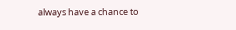always have a chance to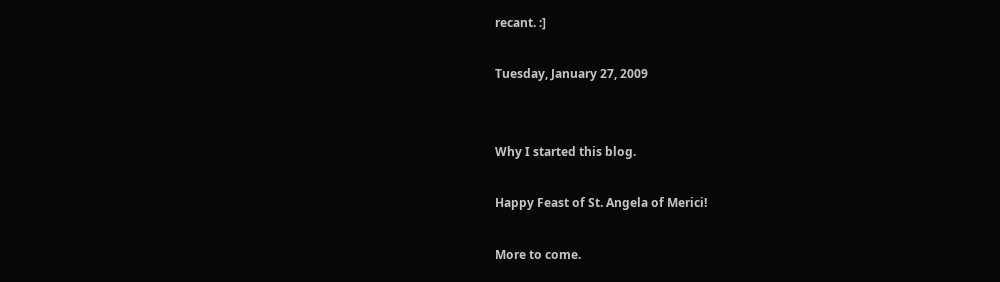recant. :]

Tuesday, January 27, 2009


Why I started this blog.

Happy Feast of St. Angela of Merici!

More to come.